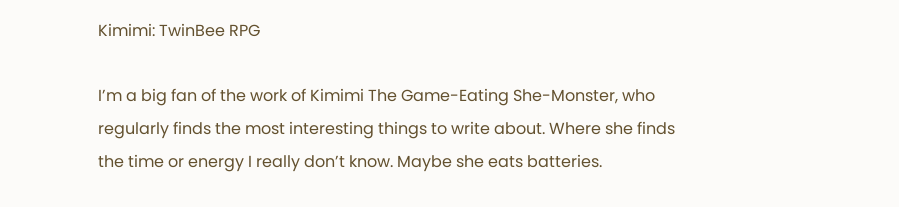Kimimi: TwinBee RPG

I’m a big fan of the work of Kimimi The Game-Eating She-Monster, who regularly finds the most interesting things to write about. Where she finds the time or energy I really don’t know. Maybe she eats batteries.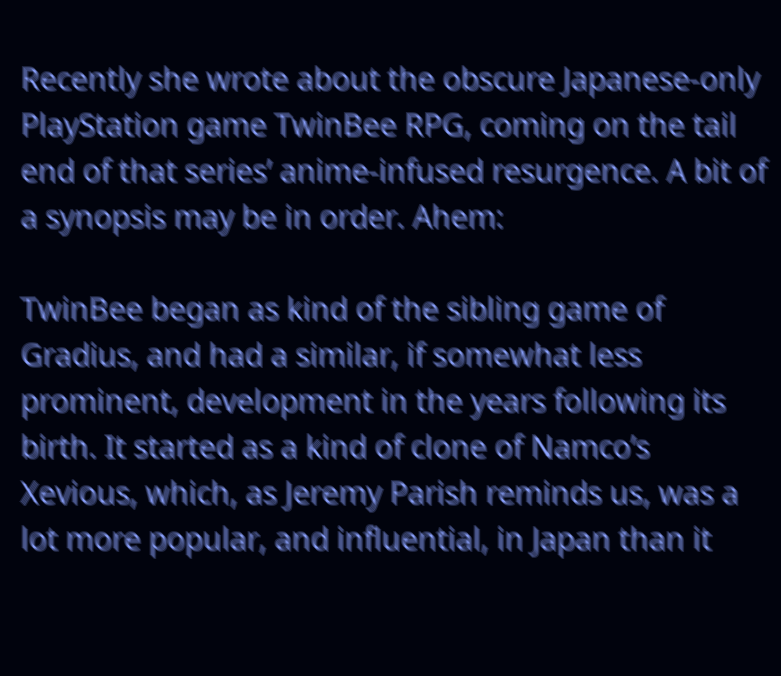Recently she wrote about the obscure Japanese-only PlayStation game TwinBee RPG, coming on the tail end of that series’ anime-infused resurgence. A bit of a synopsis may be in order. Ahem:

TwinBee began as kind of the sibling game of Gradius, and had a similar, if somewhat less prominent, development in the years following its birth. It started as a kind of clone of Namco’s Xevious, which, as Jeremy Parish reminds us, was a lot more popular, and influential, in Japan than it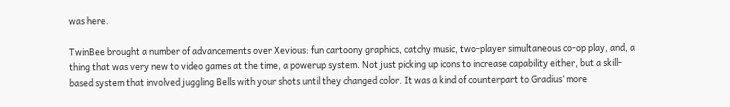was here.

TwinBee brought a number of advancements over Xevious: fun cartoony graphics, catchy music, two-player simultaneous co-op play, and, a thing that was very new to video games at the time, a powerup system. Not just picking up icons to increase capability either, but a skill-based system that involved juggling Bells with your shots until they changed color. It was a kind of counterpart to Gradius‘ more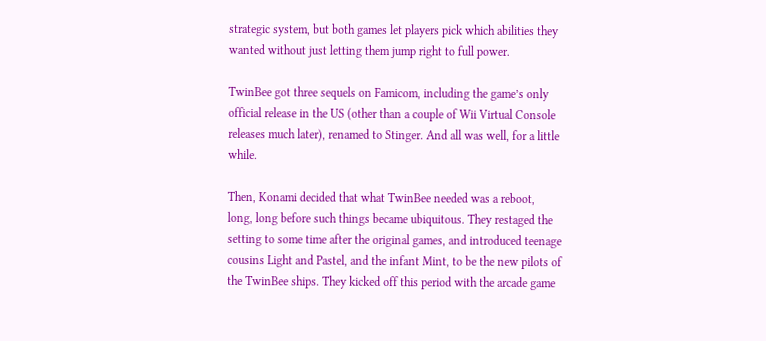strategic system, but both games let players pick which abilities they wanted without just letting them jump right to full power.

TwinBee got three sequels on Famicom, including the game’s only official release in the US (other than a couple of Wii Virtual Console releases much later), renamed to Stinger. And all was well, for a little while.

Then, Konami decided that what TwinBee needed was a reboot, long, long before such things became ubiquitous. They restaged the setting to some time after the original games, and introduced teenage cousins Light and Pastel, and the infant Mint, to be the new pilots of the TwinBee ships. They kicked off this period with the arcade game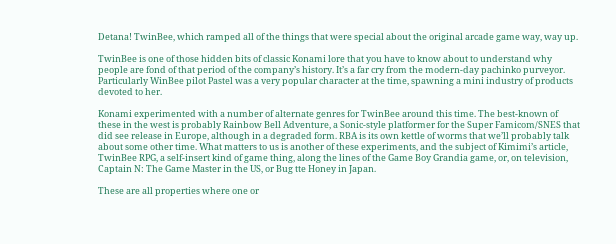Detana! TwinBee, which ramped all of the things that were special about the original arcade game way, way up.

TwinBee is one of those hidden bits of classic Konami lore that you have to know about to understand why people are fond of that period of the company’s history. It’s a far cry from the modern-day pachinko purveyor. Particularly WinBee pilot Pastel was a very popular character at the time, spawning a mini industry of products devoted to her.

Konami experimented with a number of alternate genres for TwinBee around this time. The best-known of these in the west is probably Rainbow Bell Adventure, a Sonic-style platformer for the Super Famicom/SNES that did see release in Europe, although in a degraded form. RBA is its own kettle of worms that we’ll probably talk about some other time. What matters to us is another of these experiments, and the subject of Kimimi’s article, TwinBee RPG, a self-insert kind of game thing, along the lines of the Game Boy Grandia game, or, on television, Captain N: The Game Master in the US, or Bug tte Honey in Japan.

These are all properties where one or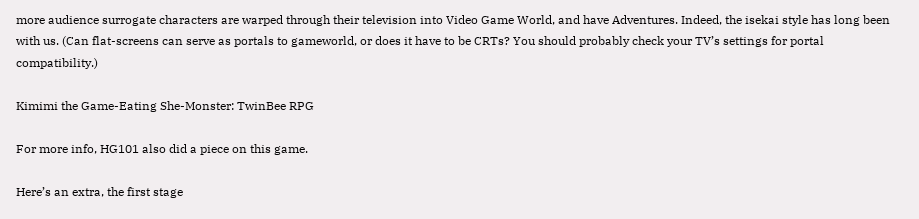more audience surrogate characters are warped through their television into Video Game World, and have Adventures. Indeed, the isekai style has long been with us. (Can flat-screens can serve as portals to gameworld, or does it have to be CRTs? You should probably check your TV’s settings for portal compatibility.)

Kimimi the Game-Eating She-Monster: TwinBee RPG

For more info, HG101 also did a piece on this game.

Here’s an extra, the first stage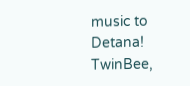music to Detana! TwinBee,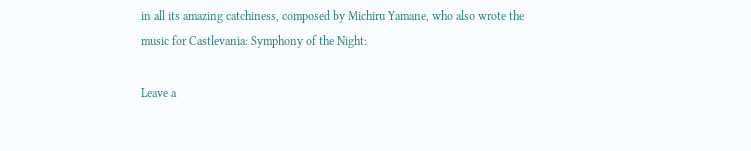in all its amazing catchiness, composed by Michiru Yamane, who also wrote the music for Castlevania: Symphony of the Night:

Leave a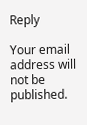Reply

Your email address will not be published.